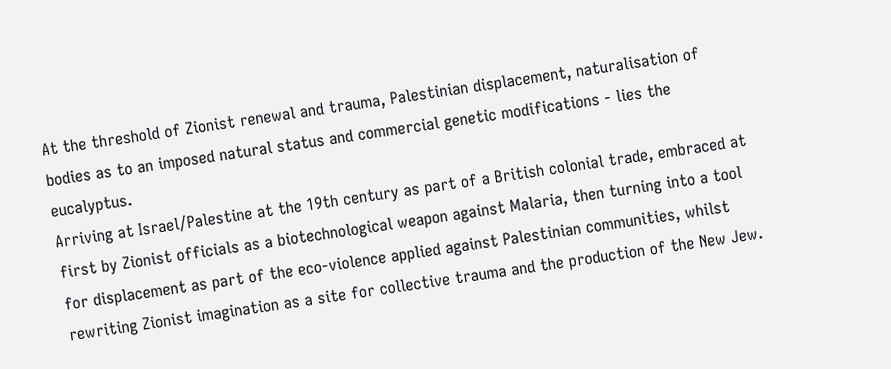At the threshold of Zionist renewal and trauma, Palestinian displacement, naturalisation of bodies as to an imposed natural status and commercial genetic modifications - lies the eucalyptus.
Arriving at Israel/Palestine at the 19th century as part of a British colonial trade, embraced at first by Zionist officials as a biotechnological weapon against Malaria, then turning into a tool for displacement as part of the eco-violence applied against Palestinian communities, whilst rewriting Zionist imagination as a site for collective trauma and the production of the New Jew.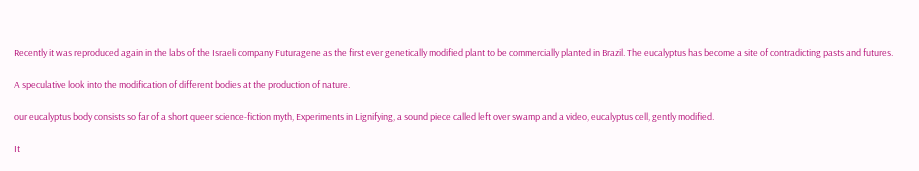Recently it was reproduced again in the labs of the Israeli company Futuragene as the first ever genetically modified plant to be commercially planted in Brazil. The eucalyptus has become a site of contradicting pasts and futures.

A speculative look into the modification of different bodies at the production of nature.

our eucalyptus body consists so far of a short queer science-fiction myth, Experiments in Lignifying, a sound piece called left over swamp and a video, eucalyptus cell, gently modified.

It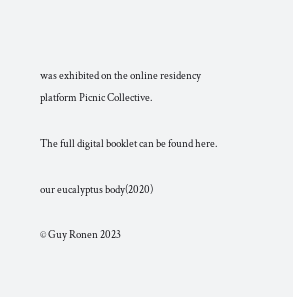was exhibited on the online residency platform Picnic Collective.

The full digital booklet can be found here.

our eucalyptus body(2020)

© Guy Ronen 2023